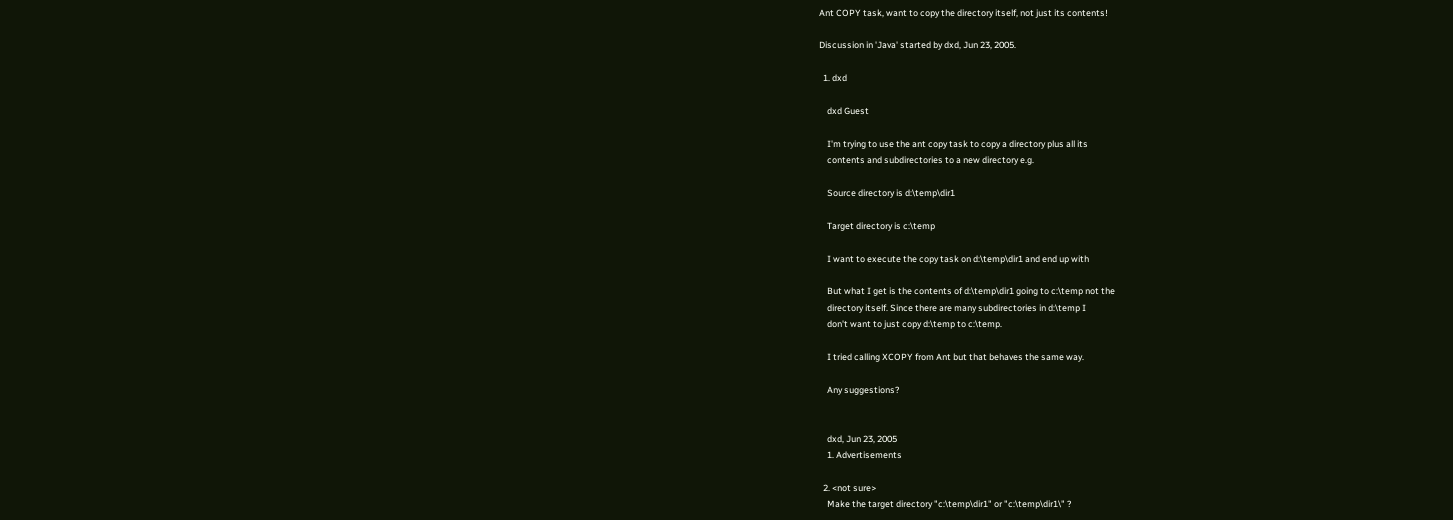Ant COPY task, want to copy the directory itself, not just its contents!

Discussion in 'Java' started by dxd, Jun 23, 2005.

  1. dxd

    dxd Guest

    I'm trying to use the ant copy task to copy a directory plus all its
    contents and subdirectories to a new directory e.g.

    Source directory is d:\temp\dir1

    Target directory is c:\temp

    I want to execute the copy task on d:\temp\dir1 and end up with

    But what I get is the contents of d:\temp\dir1 going to c:\temp not the
    directory itself. Since there are many subdirectories in d:\temp I
    don't want to just copy d:\temp to c:\temp.

    I tried calling XCOPY from Ant but that behaves the same way.

    Any suggestions?


    dxd, Jun 23, 2005
    1. Advertisements

  2. <not sure>
    Make the target directory "c:\temp\dir1" or "c:\temp\dir1\" ?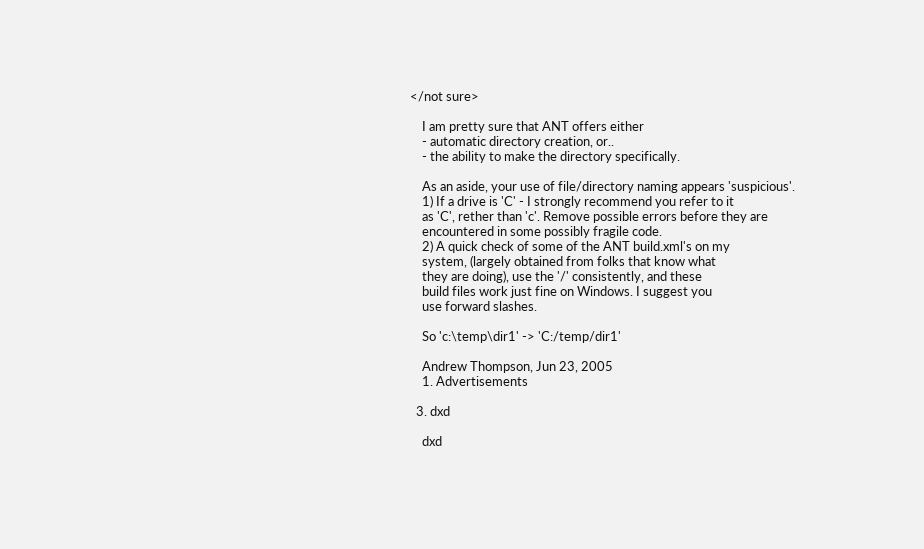</not sure>

    I am pretty sure that ANT offers either
    - automatic directory creation, or..
    - the ability to make the directory specifically.

    As an aside, your use of file/directory naming appears 'suspicious'.
    1) If a drive is 'C' - I strongly recommend you refer to it
    as 'C', rether than 'c'. Remove possible errors before they are
    encountered in some possibly fragile code.
    2) A quick check of some of the ANT build.xml's on my
    system, (largely obtained from folks that know what
    they are doing), use the '/' consistently, and these
    build files work just fine on Windows. I suggest you
    use forward slashes.

    So 'c:\temp\dir1' -> 'C:/temp/dir1'

    Andrew Thompson, Jun 23, 2005
    1. Advertisements

  3. dxd

    dxd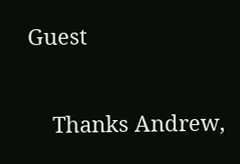Guest

    Thanks Andrew,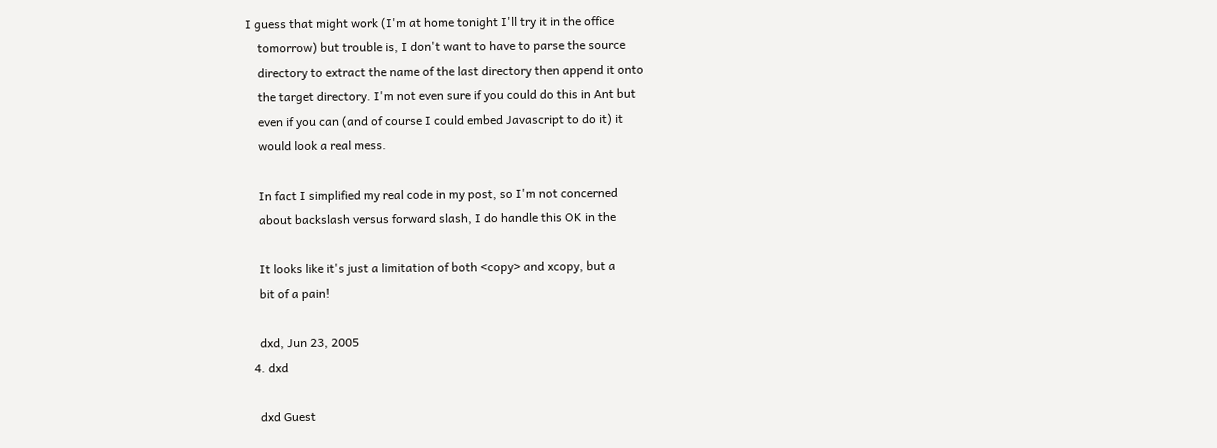I guess that might work (I'm at home tonight I'll try it in the office
    tomorrow) but trouble is, I don't want to have to parse the source
    directory to extract the name of the last directory then append it onto
    the target directory. I'm not even sure if you could do this in Ant but
    even if you can (and of course I could embed Javascript to do it) it
    would look a real mess.

    In fact I simplified my real code in my post, so I'm not concerned
    about backslash versus forward slash, I do handle this OK in the

    It looks like it's just a limitation of both <copy> and xcopy, but a
    bit of a pain!

    dxd, Jun 23, 2005
  4. dxd

    dxd Guest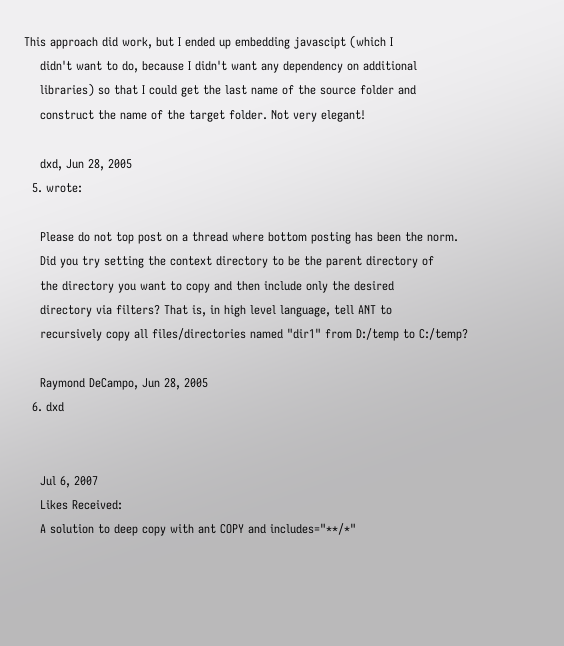This approach did work, but I ended up embedding javascipt (which I
    didn't want to do, because I didn't want any dependency on additional
    libraries) so that I could get the last name of the source folder and
    construct the name of the target folder. Not very elegant!

    dxd, Jun 28, 2005
  5. wrote:

    Please do not top post on a thread where bottom posting has been the norm.
    Did you try setting the context directory to be the parent directory of
    the directory you want to copy and then include only the desired
    directory via filters? That is, in high level language, tell ANT to
    recursively copy all files/directories named "dir1" from D:/temp to C:/temp?

    Raymond DeCampo, Jun 28, 2005
  6. dxd


    Jul 6, 2007
    Likes Received:
    A solution to deep copy with ant COPY and includes="**/*"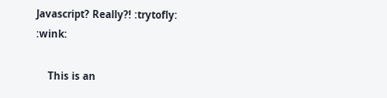Javascript? Really?! :trytofly: :wink:

    This is an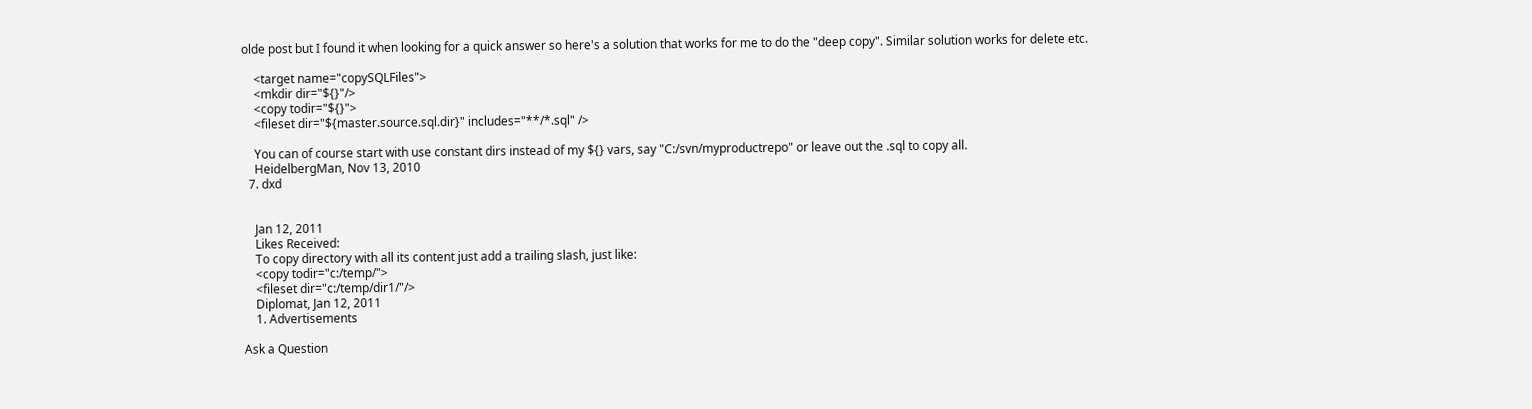olde post but I found it when looking for a quick answer so here's a solution that works for me to do the "deep copy". Similar solution works for delete etc.

    <target name="copySQLFiles">
    <mkdir dir="${}"/>
    <copy todir="${}">
    <fileset dir="${master.source.sql.dir}" includes="**/*.sql" />

    You can of course start with use constant dirs instead of my ${} vars, say "C:/svn/myproductrepo" or leave out the .sql to copy all.
    HeidelbergMan, Nov 13, 2010
  7. dxd


    Jan 12, 2011
    Likes Received:
    To copy directory with all its content just add a trailing slash, just like:
    <copy todir="c:/temp/">
    <fileset dir="c:/temp/dir1/"/>
    Diplomat, Jan 12, 2011
    1. Advertisements

Ask a Question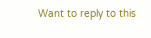Want to reply to this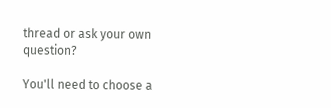thread or ask your own question?

You'll need to choose a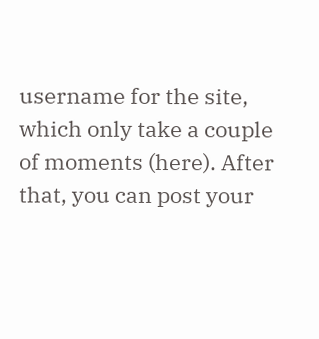username for the site, which only take a couple of moments (here). After that, you can post your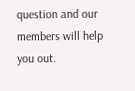question and our members will help you out.